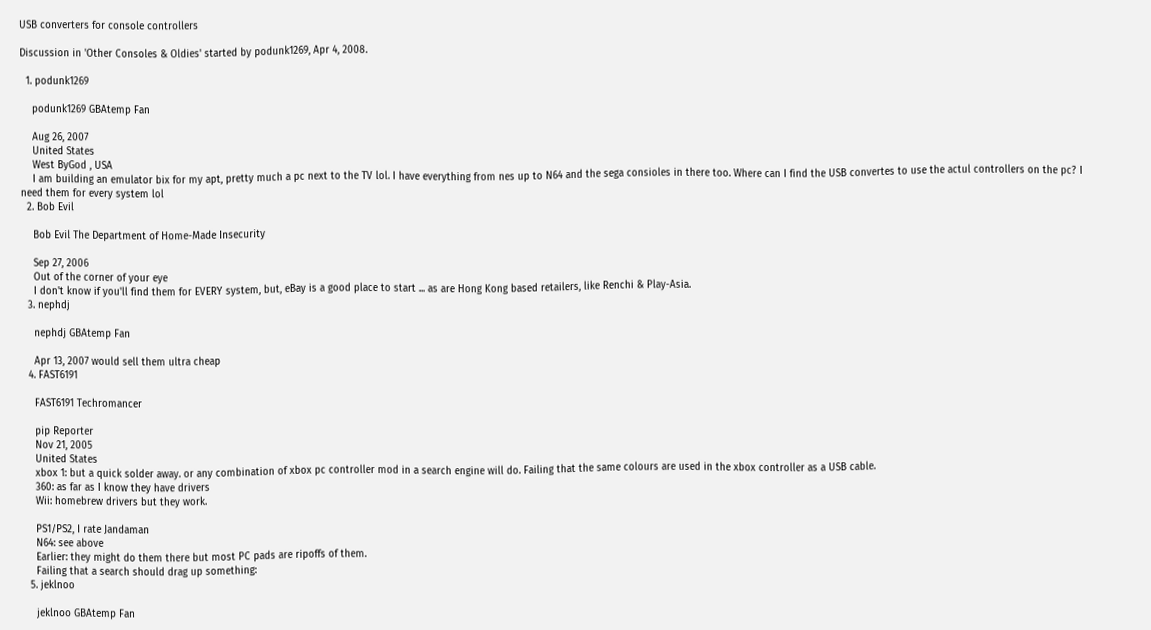USB converters for console controllers

Discussion in 'Other Consoles & Oldies' started by podunk1269, Apr 4, 2008.

  1. podunk1269

    podunk1269 GBAtemp Fan

    Aug 26, 2007
    United States
    West ByGod , USA
    I am building an emulator bix for my apt, pretty much a pc next to the TV lol. I have everything from nes up to N64 and the sega consioles in there too. Where can I find the USB convertes to use the actul controllers on the pc? I need them for every system lol
  2. Bob Evil

    Bob Evil The Department of Home-Made Insecurity

    Sep 27, 2006
    Out of the corner of your eye
    I don't know if you'll find them for EVERY system, but, eBay is a good place to start ... as are Hong Kong based retailers, like Renchi & Play-Asia.
  3. nephdj

    nephdj GBAtemp Fan

    Apr 13, 2007 would sell them ultra cheap
  4. FAST6191

    FAST6191 Techromancer

    pip Reporter
    Nov 21, 2005
    United States
    xbox 1: but a quick solder away. or any combination of xbox pc controller mod in a search engine will do. Failing that the same colours are used in the xbox controller as a USB cable.
    360: as far as I know they have drivers
    Wii: homebrew drivers but they work.

    PS1/PS2, I rate Jandaman
    N64: see above
    Earlier: they might do them there but most PC pads are ripoffs of them.
    Failing that a search should drag up something:
  5. jeklnoo

    jeklnoo GBAtemp Fan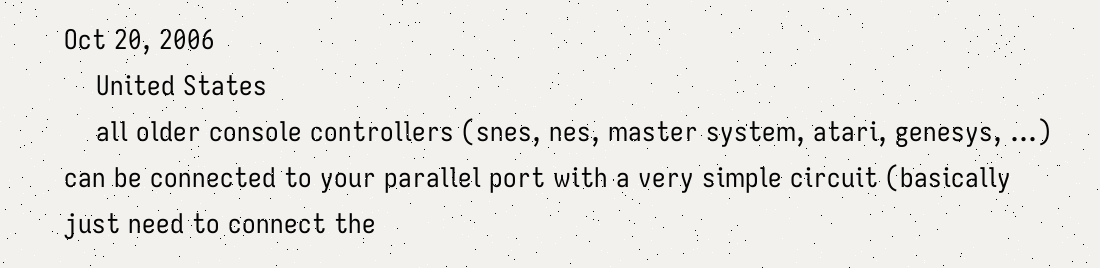Oct 20, 2006
    United States
    all older console controllers (snes, nes, master system, atari, genesys, ...) can be connected to your parallel port with a very simple circuit (basically just need to connect the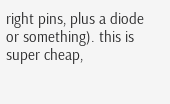right pins, plus a diode or something). this is super cheap,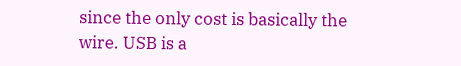since the only cost is basically the wire. USB is a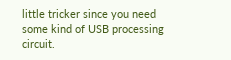little tricker since you need some kind of USB processing circuit.